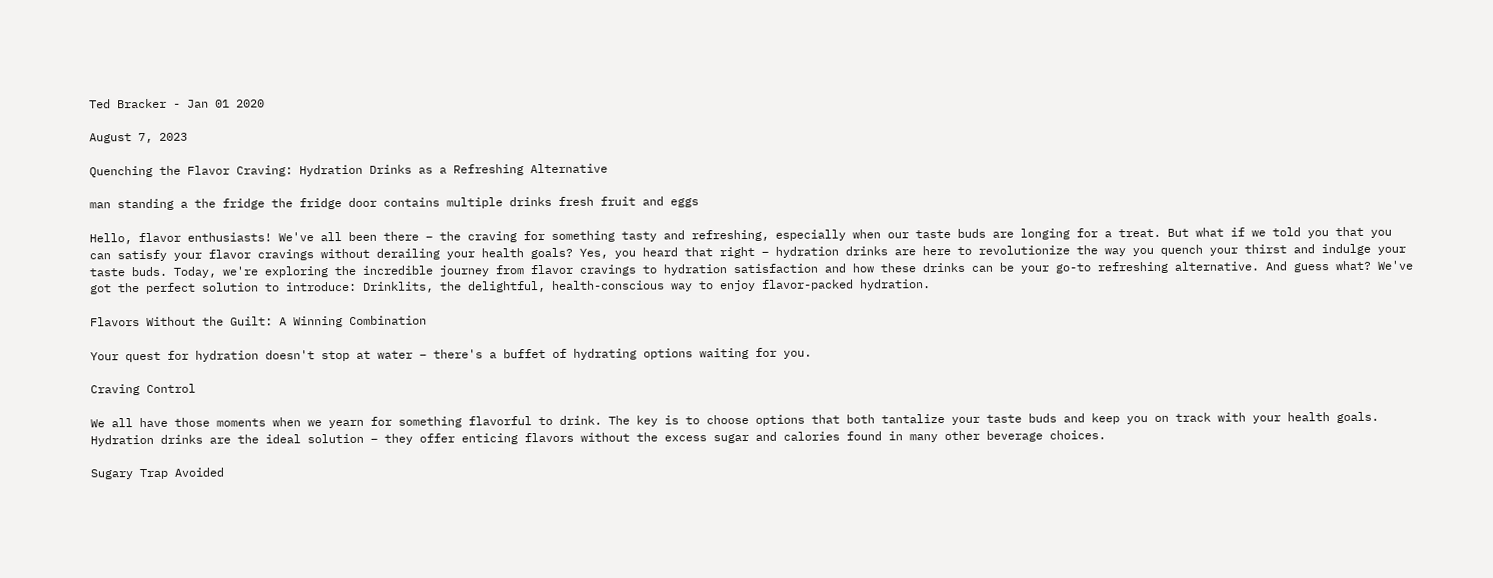Ted Bracker - Jan 01 2020

August 7, 2023

Quenching the Flavor Craving: Hydration Drinks as a Refreshing Alternative

man standing a the fridge the fridge door contains multiple drinks fresh fruit and eggs

Hello, flavor enthusiasts! We've all been there – the craving for something tasty and refreshing, especially when our taste buds are longing for a treat. But what if we told you that you can satisfy your flavor cravings without derailing your health goals? Yes, you heard that right – hydration drinks are here to revolutionize the way you quench your thirst and indulge your taste buds. Today, we're exploring the incredible journey from flavor cravings to hydration satisfaction and how these drinks can be your go-to refreshing alternative. And guess what? We've got the perfect solution to introduce: Drinklits, the delightful, health-conscious way to enjoy flavor-packed hydration.

Flavors Without the Guilt: A Winning Combination

Your quest for hydration doesn't stop at water – there's a buffet of hydrating options waiting for you.

Craving Control

We all have those moments when we yearn for something flavorful to drink. The key is to choose options that both tantalize your taste buds and keep you on track with your health goals. Hydration drinks are the ideal solution – they offer enticing flavors without the excess sugar and calories found in many other beverage choices.

Sugary Trap Avoided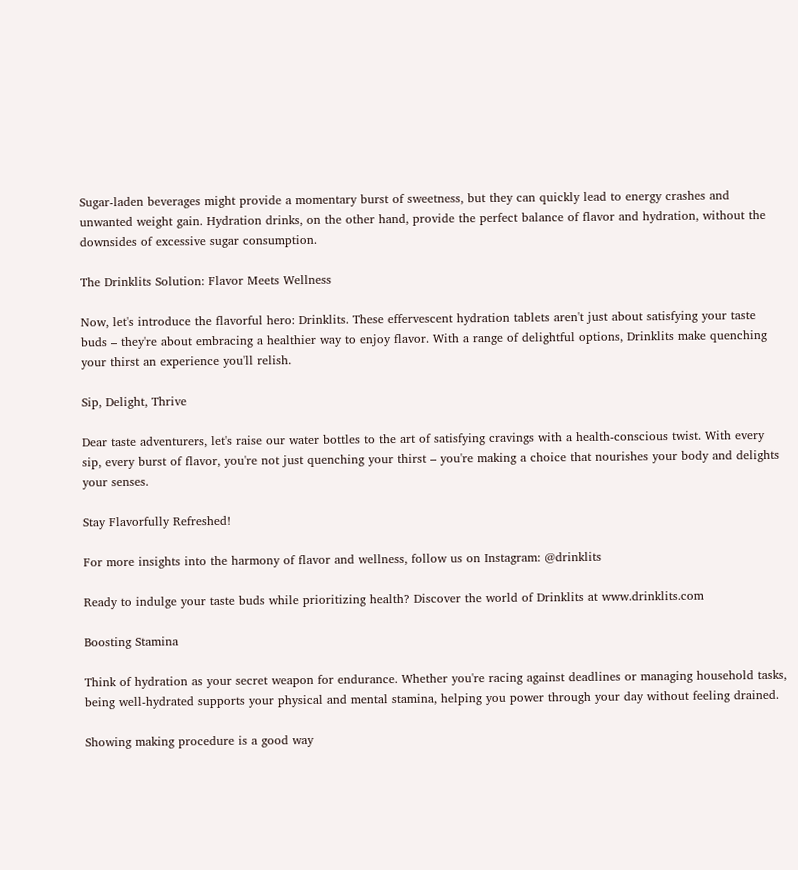Sugar-laden beverages might provide a momentary burst of sweetness, but they can quickly lead to energy crashes and unwanted weight gain. Hydration drinks, on the other hand, provide the perfect balance of flavor and hydration, without the downsides of excessive sugar consumption.

The Drinklits Solution: Flavor Meets Wellness

Now, let's introduce the flavorful hero: Drinklits. These effervescent hydration tablets aren't just about satisfying your taste buds – they're about embracing a healthier way to enjoy flavor. With a range of delightful options, Drinklits make quenching your thirst an experience you'll relish.

Sip, Delight, Thrive

Dear taste adventurers, let's raise our water bottles to the art of satisfying cravings with a health-conscious twist. With every sip, every burst of flavor, you're not just quenching your thirst – you're making a choice that nourishes your body and delights your senses.

Stay Flavorfully Refreshed!

For more insights into the harmony of flavor and wellness, follow us on Instagram: @drinklits

Ready to indulge your taste buds while prioritizing health? Discover the world of Drinklits at www.drinklits.com

Boosting Stamina

Think of hydration as your secret weapon for endurance. Whether you're racing against deadlines or managing household tasks, being well-hydrated supports your physical and mental stamina, helping you power through your day without feeling drained.

Showing making procedure is a good way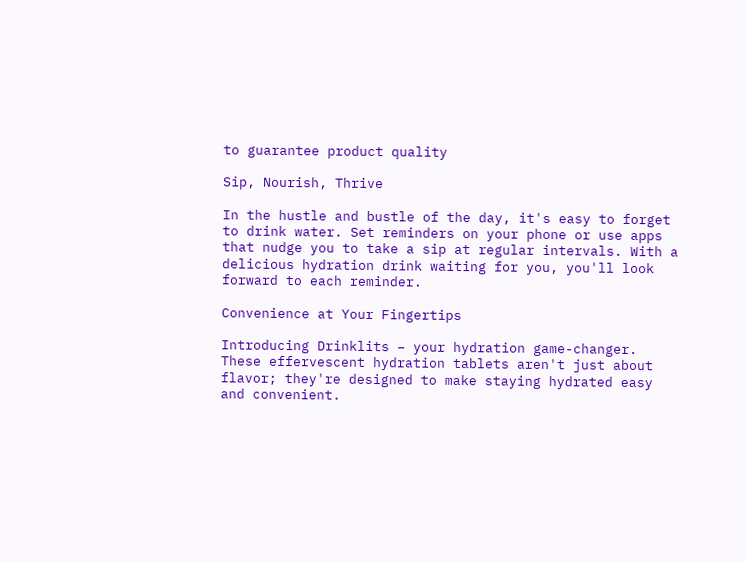to guarantee product quality

Sip, Nourish, Thrive

In the hustle and bustle of the day, it's easy to forget to drink water. Set reminders on your phone or use apps that nudge you to take a sip at regular intervals. With a delicious hydration drink waiting for you, you'll look forward to each reminder.

Convenience at Your Fingertips

Introducing Drinklits – your hydration game-changer. These effervescent hydration tablets aren't just about flavor; they're designed to make staying hydrated easy and convenient.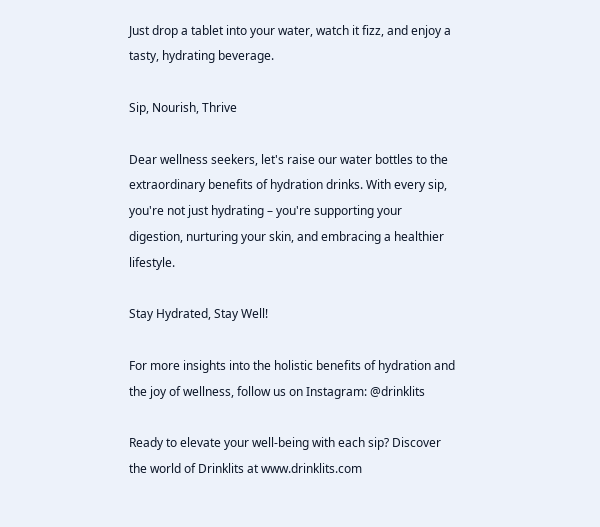Just drop a tablet into your water, watch it fizz, and enjoy a tasty, hydrating beverage.

Sip, Nourish, Thrive

Dear wellness seekers, let's raise our water bottles to the extraordinary benefits of hydration drinks. With every sip, you're not just hydrating – you're supporting your digestion, nurturing your skin, and embracing a healthier lifestyle.

Stay Hydrated, Stay Well!

For more insights into the holistic benefits of hydration and the joy of wellness, follow us on Instagram: @drinklits

Ready to elevate your well-being with each sip? Discover the world of Drinklits at www.drinklits.com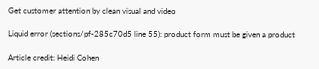Get customer attention by clean visual and video

Liquid error (sections/pf-285c70d5 line 55): product form must be given a product

Article credit: Heidi Cohen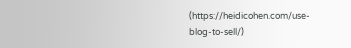(https://heidicohen.com/use-blog-to-sell/)